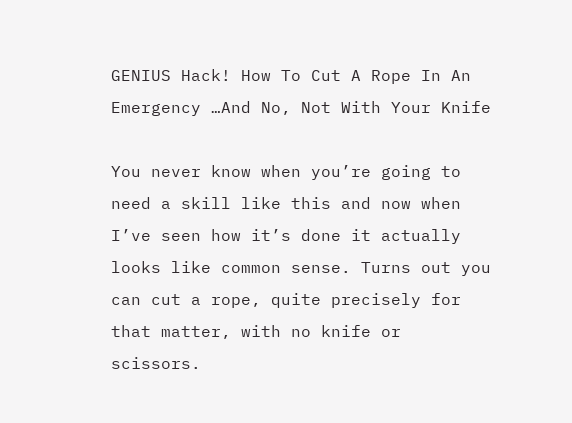GENIUS Hack! How To Cut A Rope In An Emergency …And No, Not With Your Knife

You never know when you’re going to need a skill like this and now when I’ve seen how it’s done it actually looks like common sense. Turns out you can cut a rope, quite precisely for that matter, with no knife or scissors.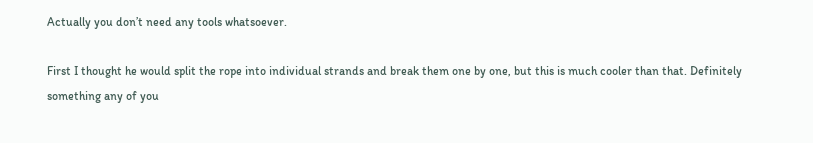Actually you don’t need any tools whatsoever.

First I thought he would split the rope into individual strands and break them one by one, but this is much cooler than that. Definitely something any of you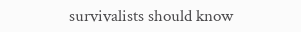survivalists should know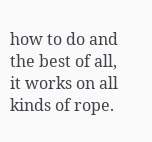how to do and the best of all, it works on all kinds of rope.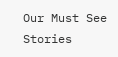Our Must See Stories